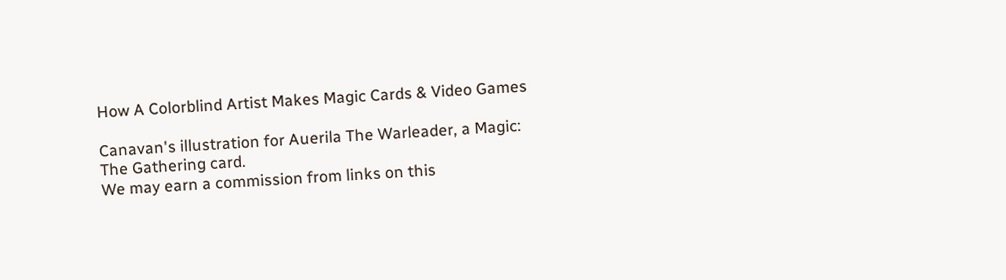How A Colorblind Artist Makes Magic Cards & Video Games

Canavan's illustration for Auerila The Warleader, a Magic: The Gathering card.
We may earn a commission from links on this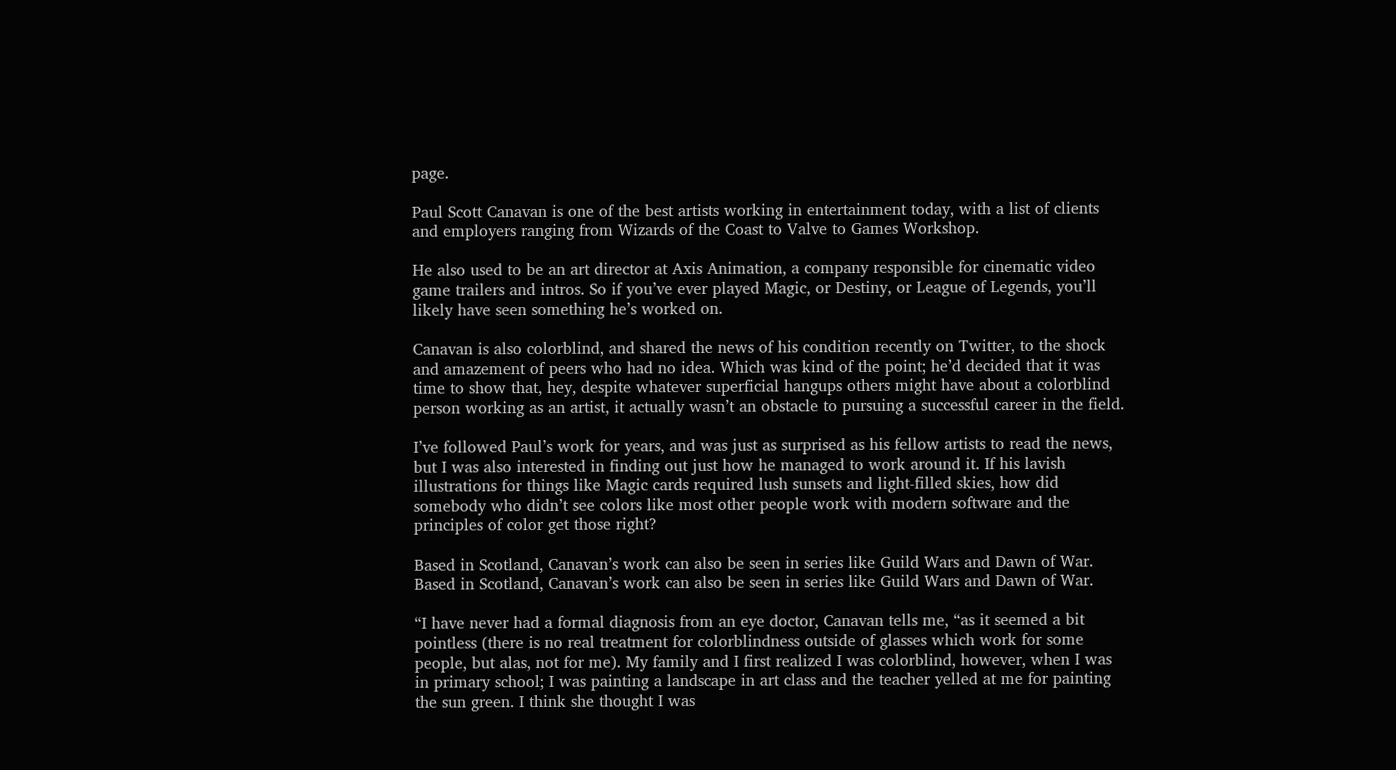page.

Paul Scott Canavan is one of the best artists working in entertainment today, with a list of clients and employers ranging from Wizards of the Coast to Valve to Games Workshop.

He also used to be an art director at Axis Animation, a company responsible for cinematic video game trailers and intros. So if you’ve ever played Magic, or Destiny, or League of Legends, you’ll likely have seen something he’s worked on.

Canavan is also colorblind, and shared the news of his condition recently on Twitter, to the shock and amazement of peers who had no idea. Which was kind of the point; he’d decided that it was time to show that, hey, despite whatever superficial hangups others might have about a colorblind person working as an artist, it actually wasn’t an obstacle to pursuing a successful career in the field.

I’ve followed Paul’s work for years, and was just as surprised as his fellow artists to read the news, but I was also interested in finding out just how he managed to work around it. If his lavish illustrations for things like Magic cards required lush sunsets and light-filled skies, how did somebody who didn’t see colors like most other people work with modern software and the principles of color get those right?

Based in Scotland, Canavan’s work can also be seen in series like Guild Wars and Dawn of War.
Based in Scotland, Canavan’s work can also be seen in series like Guild Wars and Dawn of War.

“I have never had a formal diagnosis from an eye doctor, Canavan tells me, “as it seemed a bit pointless (there is no real treatment for colorblindness outside of glasses which work for some people, but alas, not for me). My family and I first realized I was colorblind, however, when I was in primary school; I was painting a landscape in art class and the teacher yelled at me for painting the sun green. I think she thought I was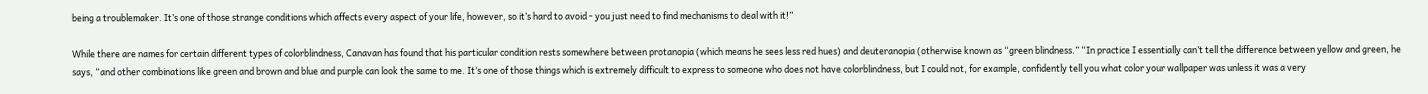being a troublemaker. It’s one of those strange conditions which affects every aspect of your life, however, so it’s hard to avoid - you just need to find mechanisms to deal with it!”

While there are names for certain different types of colorblindness, Canavan has found that his particular condition rests somewhere between protanopia (which means he sees less red hues) and deuteranopia (otherwise known as “green blindness.” “In practice I essentially can’t tell the difference between yellow and green, he says, “and other combinations like green and brown and blue and purple can look the same to me. It’s one of those things which is extremely difficult to express to someone who does not have colorblindness, but I could not, for example, confidently tell you what color your wallpaper was unless it was a very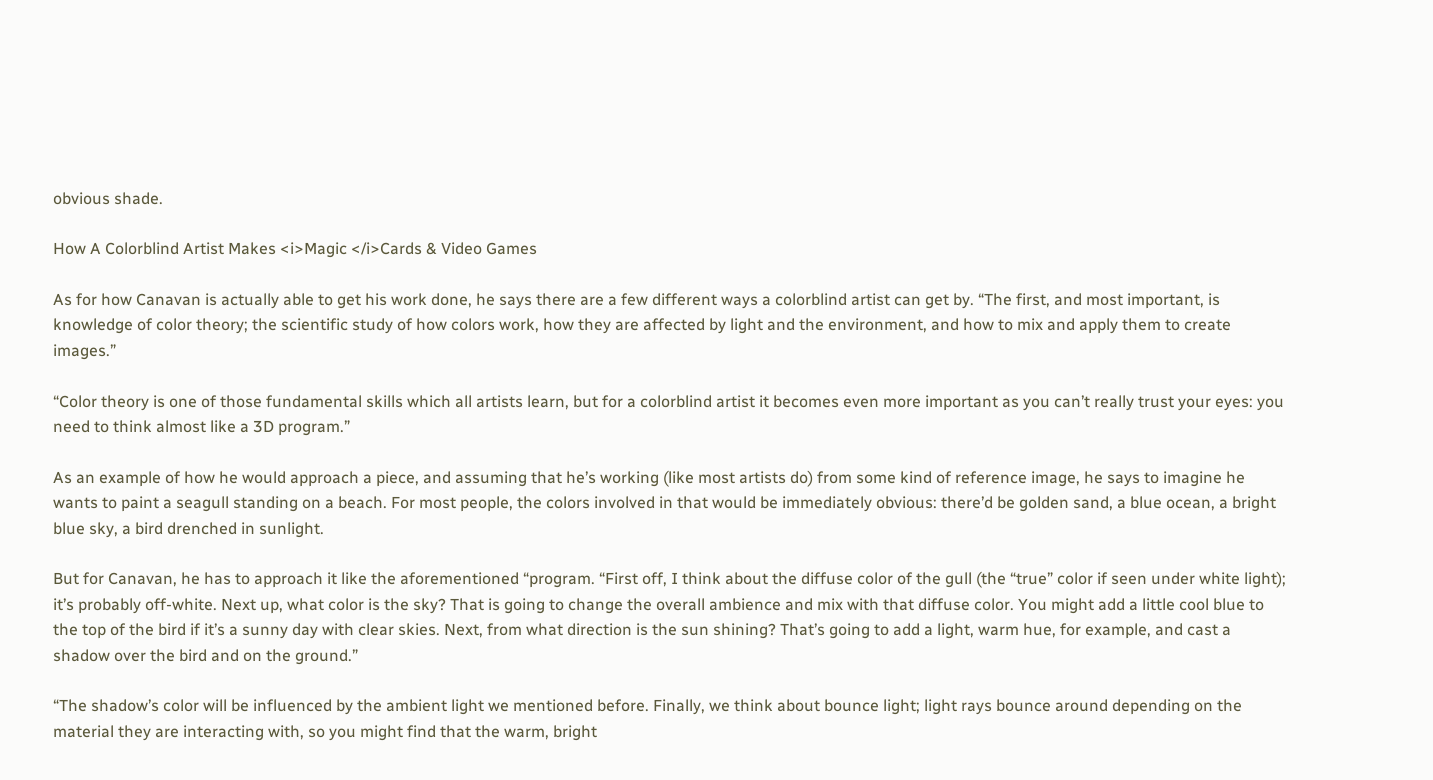obvious shade.

How A Colorblind Artist Makes <i>Magic </i>Cards & Video Games

As for how Canavan is actually able to get his work done, he says there are a few different ways a colorblind artist can get by. “The first, and most important, is knowledge of color theory; the scientific study of how colors work, how they are affected by light and the environment, and how to mix and apply them to create images.”

“Color theory is one of those fundamental skills which all artists learn, but for a colorblind artist it becomes even more important as you can’t really trust your eyes: you need to think almost like a 3D program.”

As an example of how he would approach a piece, and assuming that he’s working (like most artists do) from some kind of reference image, he says to imagine he wants to paint a seagull standing on a beach. For most people, the colors involved in that would be immediately obvious: there’d be golden sand, a blue ocean, a bright blue sky, a bird drenched in sunlight.

But for Canavan, he has to approach it like the aforementioned “program. “First off, I think about the diffuse color of the gull (the “true” color if seen under white light); it’s probably off-white. Next up, what color is the sky? That is going to change the overall ambience and mix with that diffuse color. You might add a little cool blue to the top of the bird if it’s a sunny day with clear skies. Next, from what direction is the sun shining? That’s going to add a light, warm hue, for example, and cast a shadow over the bird and on the ground.”

“The shadow’s color will be influenced by the ambient light we mentioned before. Finally, we think about bounce light; light rays bounce around depending on the material they are interacting with, so you might find that the warm, bright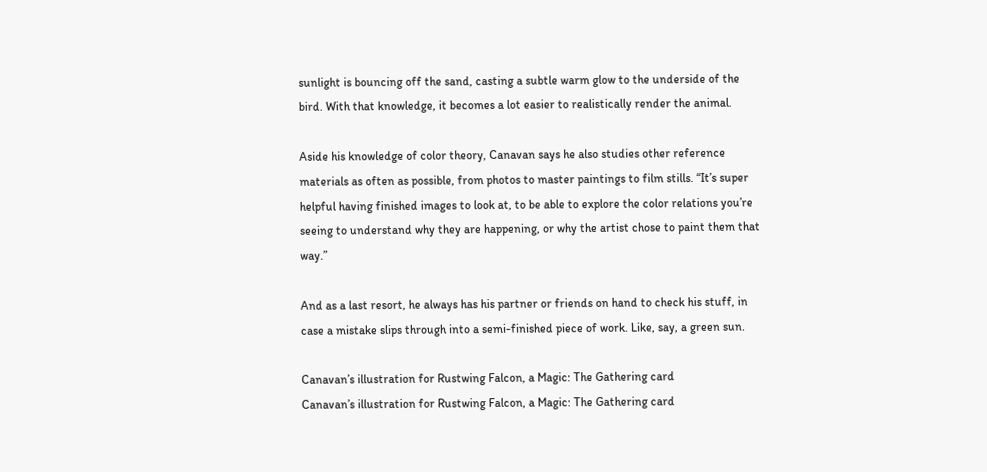sunlight is bouncing off the sand, casting a subtle warm glow to the underside of the bird. With that knowledge, it becomes a lot easier to realistically render the animal.

Aside his knowledge of color theory, Canavan says he also studies other reference materials as often as possible, from photos to master paintings to film stills. “It’s super helpful having finished images to look at, to be able to explore the color relations you’re seeing to understand why they are happening, or why the artist chose to paint them that way.”

And as a last resort, he always has his partner or friends on hand to check his stuff, in case a mistake slips through into a semi-finished piece of work. Like, say, a green sun.

Canavan’s illustration for Rustwing Falcon, a Magic: The Gathering card
Canavan’s illustration for Rustwing Falcon, a Magic: The Gathering card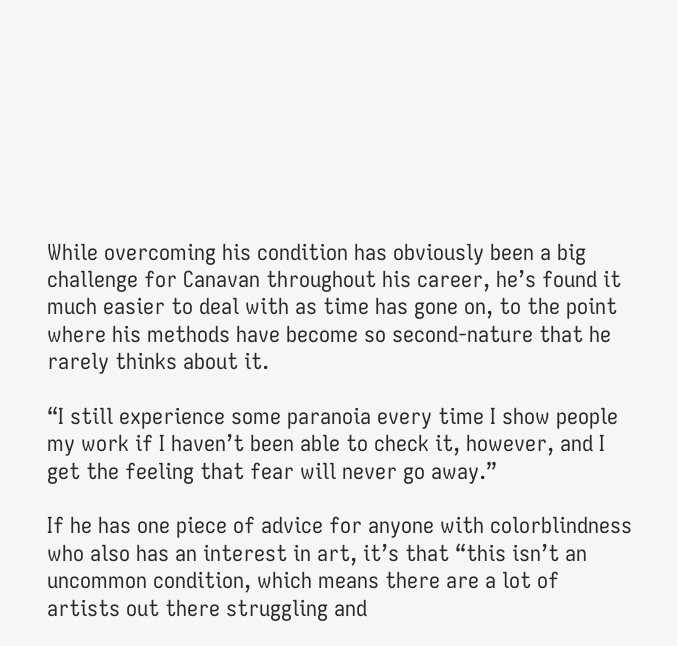While overcoming his condition has obviously been a big challenge for Canavan throughout his career, he’s found it much easier to deal with as time has gone on, to the point where his methods have become so second-nature that he rarely thinks about it.

“I still experience some paranoia every time I show people my work if I haven’t been able to check it, however, and I get the feeling that fear will never go away.”

If he has one piece of advice for anyone with colorblindness who also has an interest in art, it’s that “this isn’t an uncommon condition, which means there are a lot of artists out there struggling and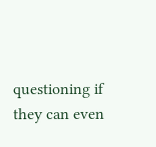questioning if they can even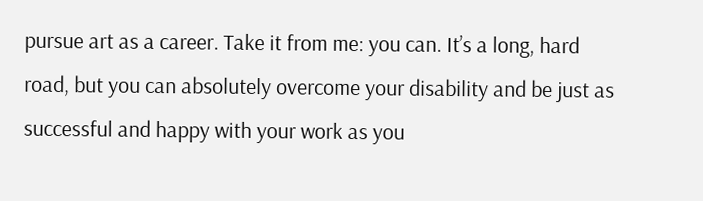pursue art as a career. Take it from me: you can. It’s a long, hard road, but you can absolutely overcome your disability and be just as successful and happy with your work as you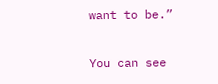want to be.”

You can see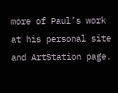more of Paul’s work at his personal site and ArtStation page.